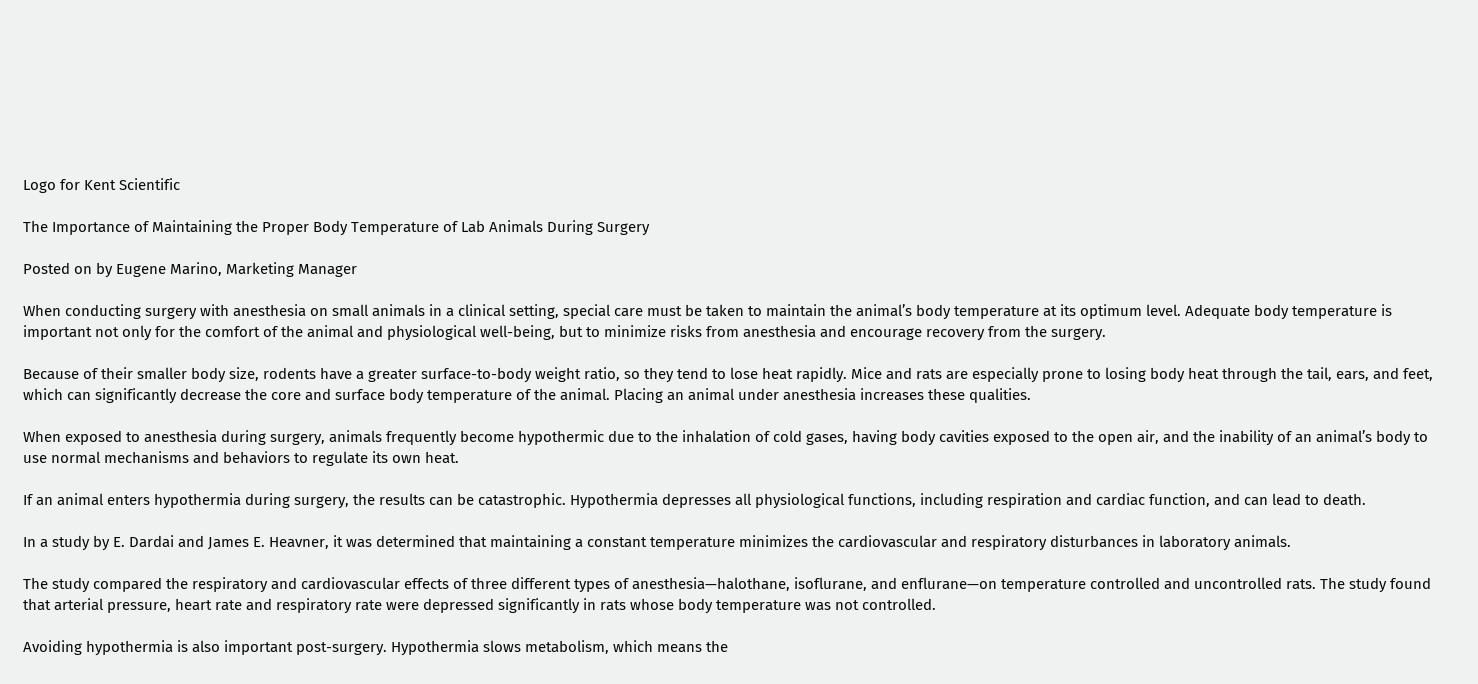Logo for Kent Scientific

The Importance of Maintaining the Proper Body Temperature of Lab Animals During Surgery

Posted on by Eugene Marino, Marketing Manager

When conducting surgery with anesthesia on small animals in a clinical setting, special care must be taken to maintain the animal’s body temperature at its optimum level. Adequate body temperature is important not only for the comfort of the animal and physiological well-being, but to minimize risks from anesthesia and encourage recovery from the surgery.

Because of their smaller body size, rodents have a greater surface-to-body weight ratio, so they tend to lose heat rapidly. Mice and rats are especially prone to losing body heat through the tail, ears, and feet, which can significantly decrease the core and surface body temperature of the animal. Placing an animal under anesthesia increases these qualities.

When exposed to anesthesia during surgery, animals frequently become hypothermic due to the inhalation of cold gases, having body cavities exposed to the open air, and the inability of an animal’s body to use normal mechanisms and behaviors to regulate its own heat.

If an animal enters hypothermia during surgery, the results can be catastrophic. Hypothermia depresses all physiological functions, including respiration and cardiac function, and can lead to death.

In a study by E. Dardai and James E. Heavner, it was determined that maintaining a constant temperature minimizes the cardiovascular and respiratory disturbances in laboratory animals.

The study compared the respiratory and cardiovascular effects of three different types of anesthesia—halothane, isoflurane, and enflurane—on temperature controlled and uncontrolled rats. The study found that arterial pressure, heart rate and respiratory rate were depressed significantly in rats whose body temperature was not controlled.

Avoiding hypothermia is also important post-surgery. Hypothermia slows metabolism, which means the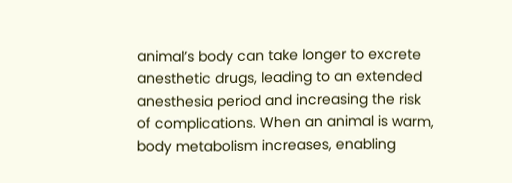animal’s body can take longer to excrete anesthetic drugs, leading to an extended anesthesia period and increasing the risk of complications. When an animal is warm, body metabolism increases, enabling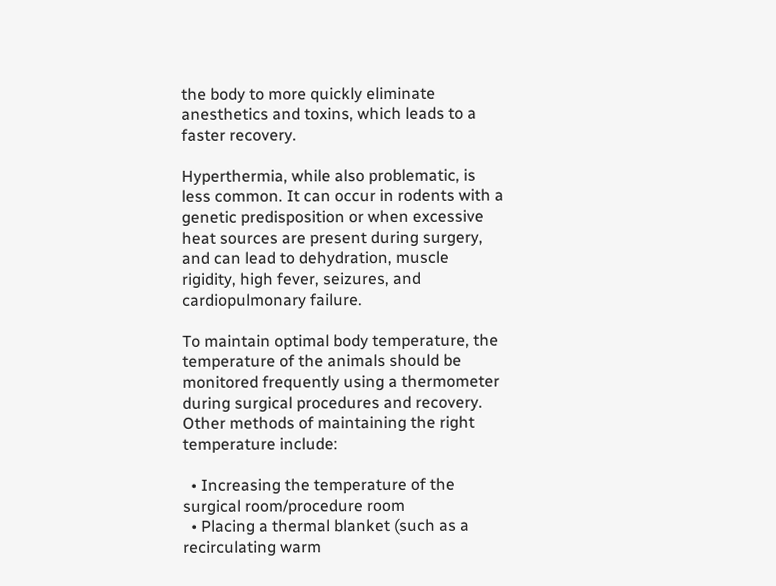the body to more quickly eliminate anesthetics and toxins, which leads to a faster recovery.

Hyperthermia, while also problematic, is less common. It can occur in rodents with a genetic predisposition or when excessive heat sources are present during surgery, and can lead to dehydration, muscle rigidity, high fever, seizures, and cardiopulmonary failure.

To maintain optimal body temperature, the temperature of the animals should be monitored frequently using a thermometer during surgical procedures and recovery. Other methods of maintaining the right temperature include:

  • Increasing the temperature of the surgical room/procedure room
  • Placing a thermal blanket (such as a recirculating warm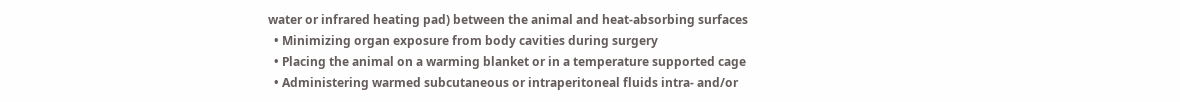water or infrared heating pad) between the animal and heat-absorbing surfaces
  • Minimizing organ exposure from body cavities during surgery
  • Placing the animal on a warming blanket or in a temperature supported cage
  • Administering warmed subcutaneous or intraperitoneal fluids intra- and/or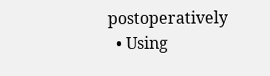postoperatively
  • Using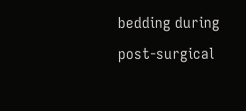bedding during post-surgical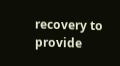recovery to provide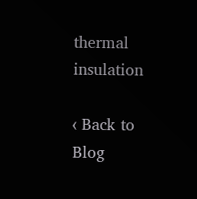thermal insulation

‹ Back to Blog